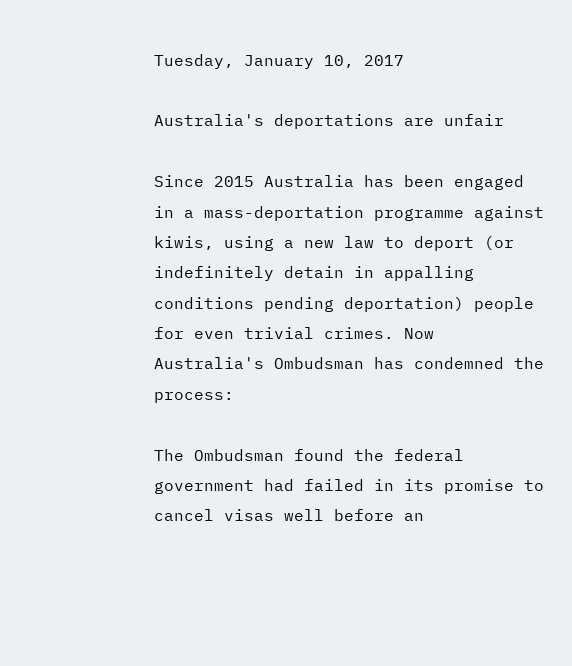Tuesday, January 10, 2017

Australia's deportations are unfair

Since 2015 Australia has been engaged in a mass-deportation programme against kiwis, using a new law to deport (or indefinitely detain in appalling conditions pending deportation) people for even trivial crimes. Now Australia's Ombudsman has condemned the process:

The Ombudsman found the federal government had failed in its promise to cancel visas well before an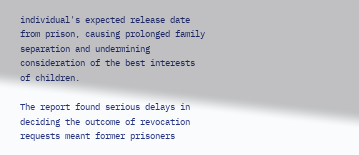individual's expected release date from prison, causing prolonged family separation and undermining consideration of the best interests of children.

The report found serious delays in deciding the outcome of revocation requests meant former prisoners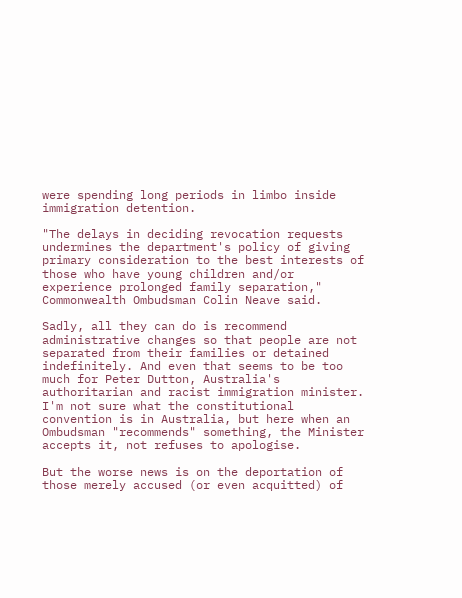were spending long periods in limbo inside immigration detention.

"The delays in deciding revocation requests undermines the department's policy of giving primary consideration to the best interests of those who have young children and/or experience prolonged family separation," Commonwealth Ombudsman Colin Neave said.

Sadly, all they can do is recommend administrative changes so that people are not separated from their families or detained indefinitely. And even that seems to be too much for Peter Dutton, Australia's authoritarian and racist immigration minister. I'm not sure what the constitutional convention is in Australia, but here when an Ombudsman "recommends" something, the Minister accepts it, not refuses to apologise.

But the worse news is on the deportation of those merely accused (or even acquitted) of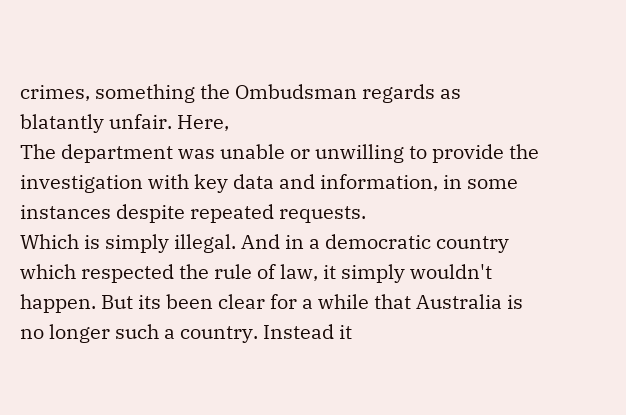crimes, something the Ombudsman regards as blatantly unfair. Here,
The department was unable or unwilling to provide the investigation with key data and information, in some instances despite repeated requests.
Which is simply illegal. And in a democratic country which respected the rule of law, it simply wouldn't happen. But its been clear for a while that Australia is no longer such a country. Instead it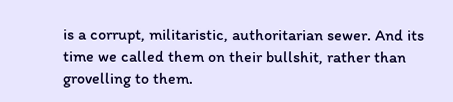is a corrupt, militaristic, authoritarian sewer. And its time we called them on their bullshit, rather than grovelling to them.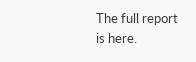The full report is here.